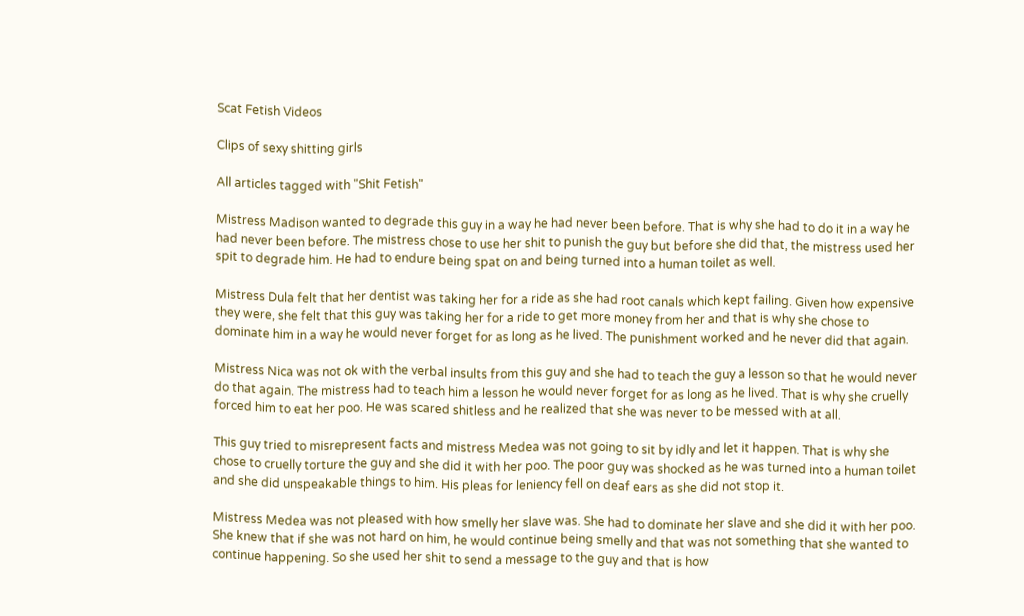Scat Fetish Videos

Clips of sexy shitting girls

All articles tagged with "Shit Fetish"

Mistress Madison wanted to degrade this guy in a way he had never been before. That is why she had to do it in a way he had never been before. The mistress chose to use her shit to punish the guy but before she did that, the mistress used her spit to degrade him. He had to endure being spat on and being turned into a human toilet as well.

Mistress Dula felt that her dentist was taking her for a ride as she had root canals which kept failing. Given how expensive they were, she felt that this guy was taking her for a ride to get more money from her and that is why she chose to dominate him in a way he would never forget for as long as he lived. The punishment worked and he never did that again.

Mistress Nica was not ok with the verbal insults from this guy and she had to teach the guy a lesson so that he would never do that again. The mistress had to teach him a lesson he would never forget for as long as he lived. That is why she cruelly forced him to eat her poo. He was scared shitless and he realized that she was never to be messed with at all.

This guy tried to misrepresent facts and mistress Medea was not going to sit by idly and let it happen. That is why she chose to cruelly torture the guy and she did it with her poo. The poor guy was shocked as he was turned into a human toilet and she did unspeakable things to him. His pleas for leniency fell on deaf ears as she did not stop it.

Mistress Medea was not pleased with how smelly her slave was. She had to dominate her slave and she did it with her poo. She knew that if she was not hard on him, he would continue being smelly and that was not something that she wanted to continue happening. So she used her shit to send a message to the guy and that is how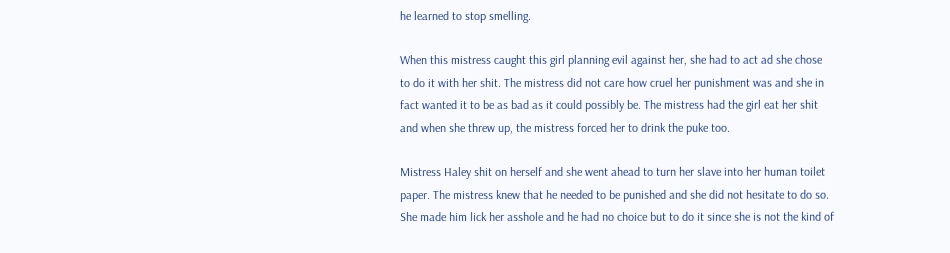he learned to stop smelling.

When this mistress caught this girl planning evil against her, she had to act ad she chose to do it with her shit. The mistress did not care how cruel her punishment was and she in fact wanted it to be as bad as it could possibly be. The mistress had the girl eat her shit and when she threw up, the mistress forced her to drink the puke too.

Mistress Haley shit on herself and she went ahead to turn her slave into her human toilet paper. The mistress knew that he needed to be punished and she did not hesitate to do so. She made him lick her asshole and he had no choice but to do it since she is not the kind of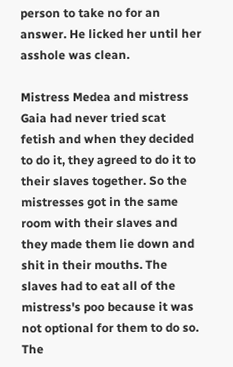person to take no for an answer. He licked her until her asshole was clean.

Mistress Medea and mistress Gaia had never tried scat fetish and when they decided to do it, they agreed to do it to their slaves together. So the mistresses got in the same room with their slaves and they made them lie down and shit in their mouths. The slaves had to eat all of the mistress's poo because it was not optional for them to do so. The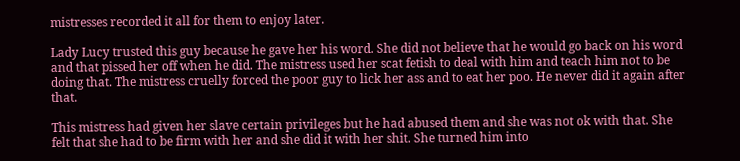mistresses recorded it all for them to enjoy later.

Lady Lucy trusted this guy because he gave her his word. She did not believe that he would go back on his word and that pissed her off when he did. The mistress used her scat fetish to deal with him and teach him not to be doing that. The mistress cruelly forced the poor guy to lick her ass and to eat her poo. He never did it again after that.

This mistress had given her slave certain privileges but he had abused them and she was not ok with that. She felt that she had to be firm with her and she did it with her shit. She turned him into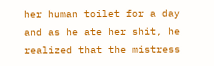her human toilet for a day and as he ate her shit, he realized that the mistress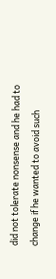did not tolerate nonsense and he had to change if he wanted to avoid such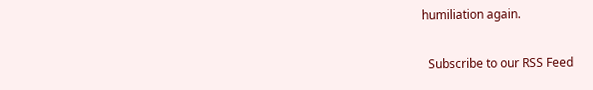humiliation again.

  Subscribe to our RSS Feed